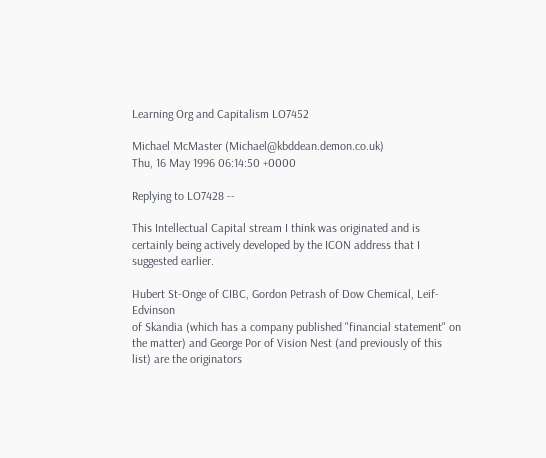Learning Org and Capitalism LO7452

Michael McMaster (Michael@kbddean.demon.co.uk)
Thu, 16 May 1996 06:14:50 +0000

Replying to LO7428 --

This Intellectual Capital stream I think was originated and is
certainly being actively developed by the ICON address that I
suggested earlier.

Hubert St-Onge of CIBC, Gordon Petrash of Dow Chemical, Leif-Edvinson
of Skandia (which has a company published "financial statement" on
the matter) and George Por of Vision Nest (and previously of this
list) are the originators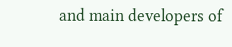and main developers of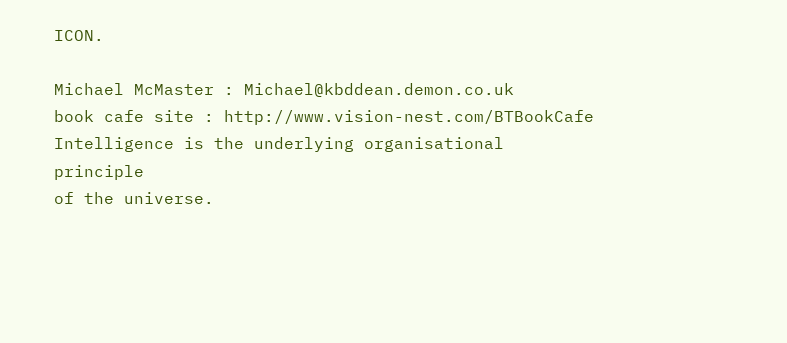ICON.

Michael McMaster : Michael@kbddean.demon.co.uk
book cafe site : http://www.vision-nest.com/BTBookCafe
Intelligence is the underlying organisational principle
of the universe.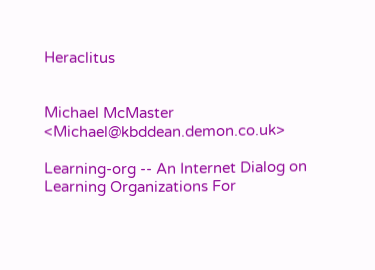Heraclitus


Michael McMaster <Michael@kbddean.demon.co.uk>

Learning-org -- An Internet Dialog on Learning Organizations For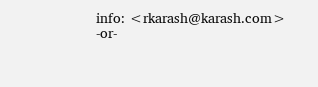info: <rkarash@karash.com> -or-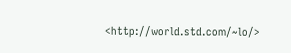<http://world.std.com/~lo/>